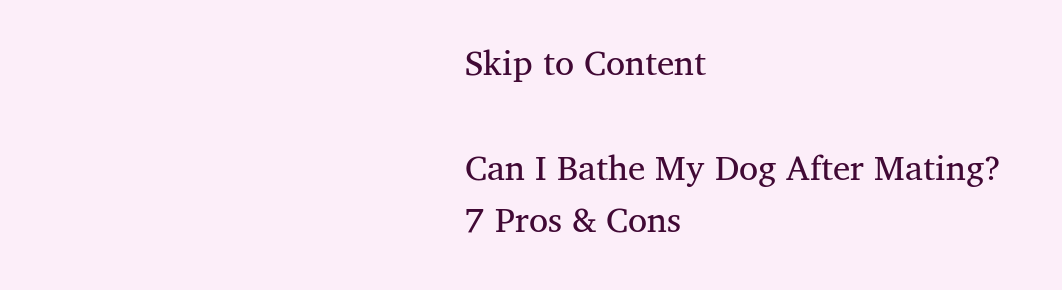Skip to Content

Can I Bathe My Dog After Mating? 7 Pros & Cons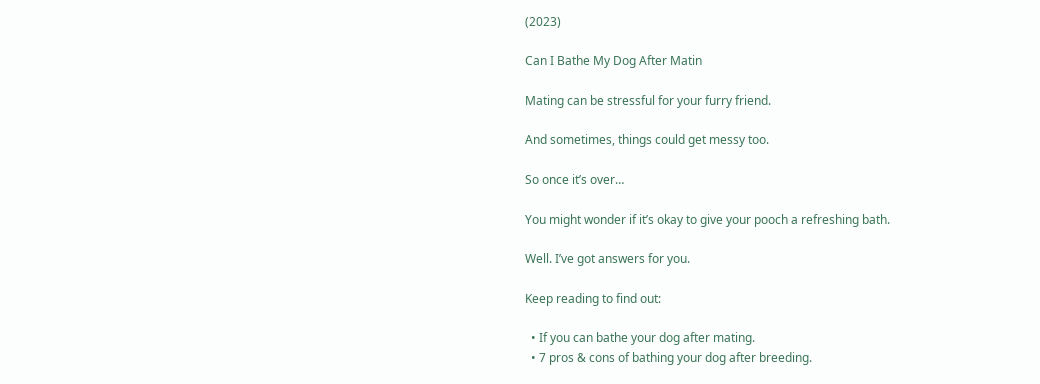(2023)

Can I Bathe My Dog After Matin

Mating can be stressful for your furry friend.

And sometimes, things could get messy too.

So once it’s over…

You might wonder if it’s okay to give your pooch a refreshing bath.

Well. I’ve got answers for you.

Keep reading to find out:

  • If you can bathe your dog after mating.
  • 7 pros & cons of bathing your dog after breeding.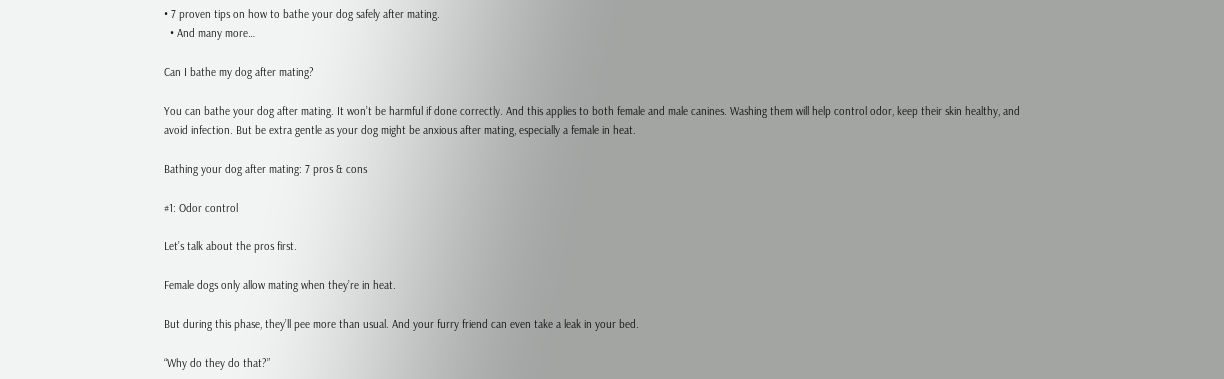• 7 proven tips on how to bathe your dog safely after mating.
  • And many more…

Can I bathe my dog after mating?

You can bathe your dog after mating. It won’t be harmful if done correctly. And this applies to both female and male canines. Washing them will help control odor, keep their skin healthy, and avoid infection. But be extra gentle as your dog might be anxious after mating, especially a female in heat.

Bathing your dog after mating: 7 pros & cons

#1: Odor control

Let’s talk about the pros first.

Female dogs only allow mating when they’re in heat.

But during this phase, they’ll pee more than usual. And your furry friend can even take a leak in your bed.

“Why do they do that?”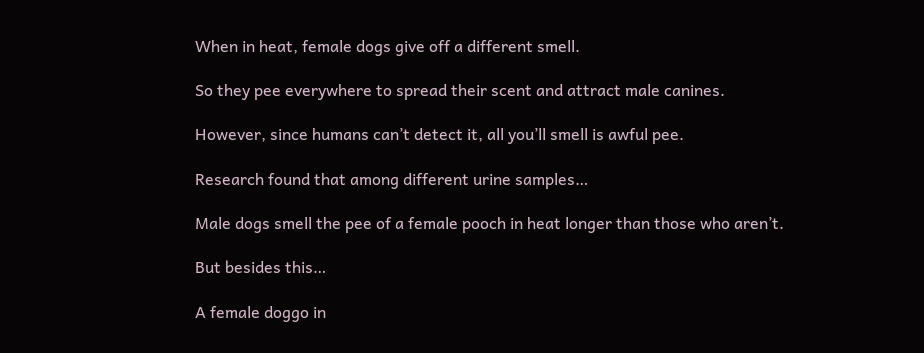When in heat, female dogs give off a different smell.

So they pee everywhere to spread their scent and attract male canines.

However, since humans can’t detect it, all you’ll smell is awful pee.

Research found that among different urine samples…

Male dogs smell the pee of a female pooch in heat longer than those who aren’t.

But besides this…

A female doggo in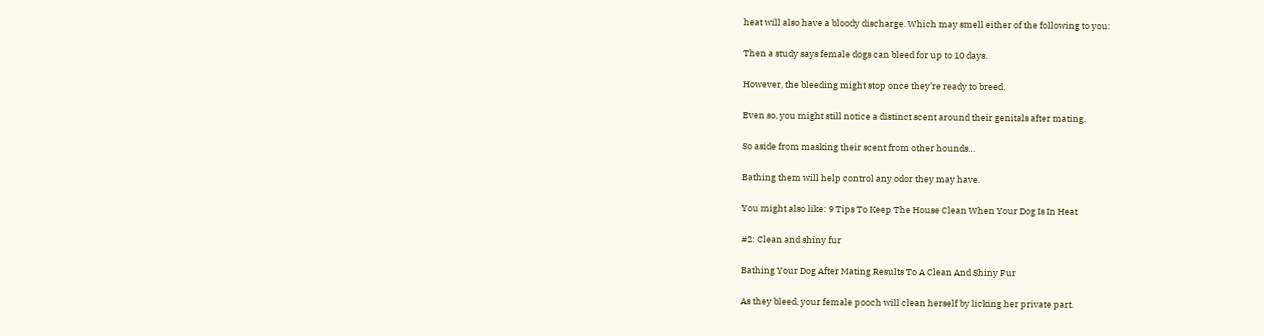heat will also have a bloody discharge. Which may smell either of the following to you:

Then a study says female dogs can bleed for up to 10 days.

However, the bleeding might stop once they’re ready to breed.

Even so, you might still notice a distinct scent around their genitals after mating.

So aside from masking their scent from other hounds…

Bathing them will help control any odor they may have.

You might also like: 9 Tips To Keep The House Clean When Your Dog Is In Heat

#2: Clean and shiny fur

Bathing Your Dog After Mating Results To A Clean And Shiny Fur

As they bleed, your female pooch will clean herself by licking her private part.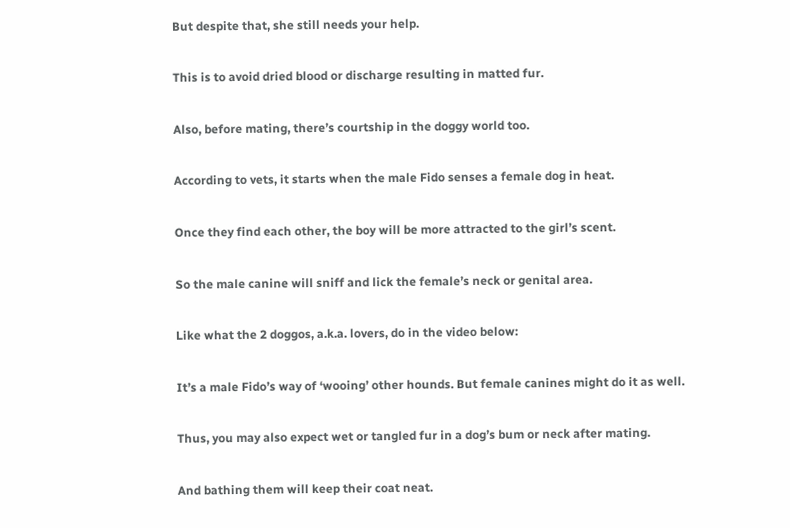But despite that, she still needs your help.

This is to avoid dried blood or discharge resulting in matted fur.

Also, before mating, there’s courtship in the doggy world too.

According to vets, it starts when the male Fido senses a female dog in heat.

Once they find each other, the boy will be more attracted to the girl’s scent.

So the male canine will sniff and lick the female’s neck or genital area.

Like what the 2 doggos, a.k.a. lovers, do in the video below:

It’s a male Fido’s way of ‘wooing’ other hounds. But female canines might do it as well.

Thus, you may also expect wet or tangled fur in a dog’s bum or neck after mating.

And bathing them will keep their coat neat.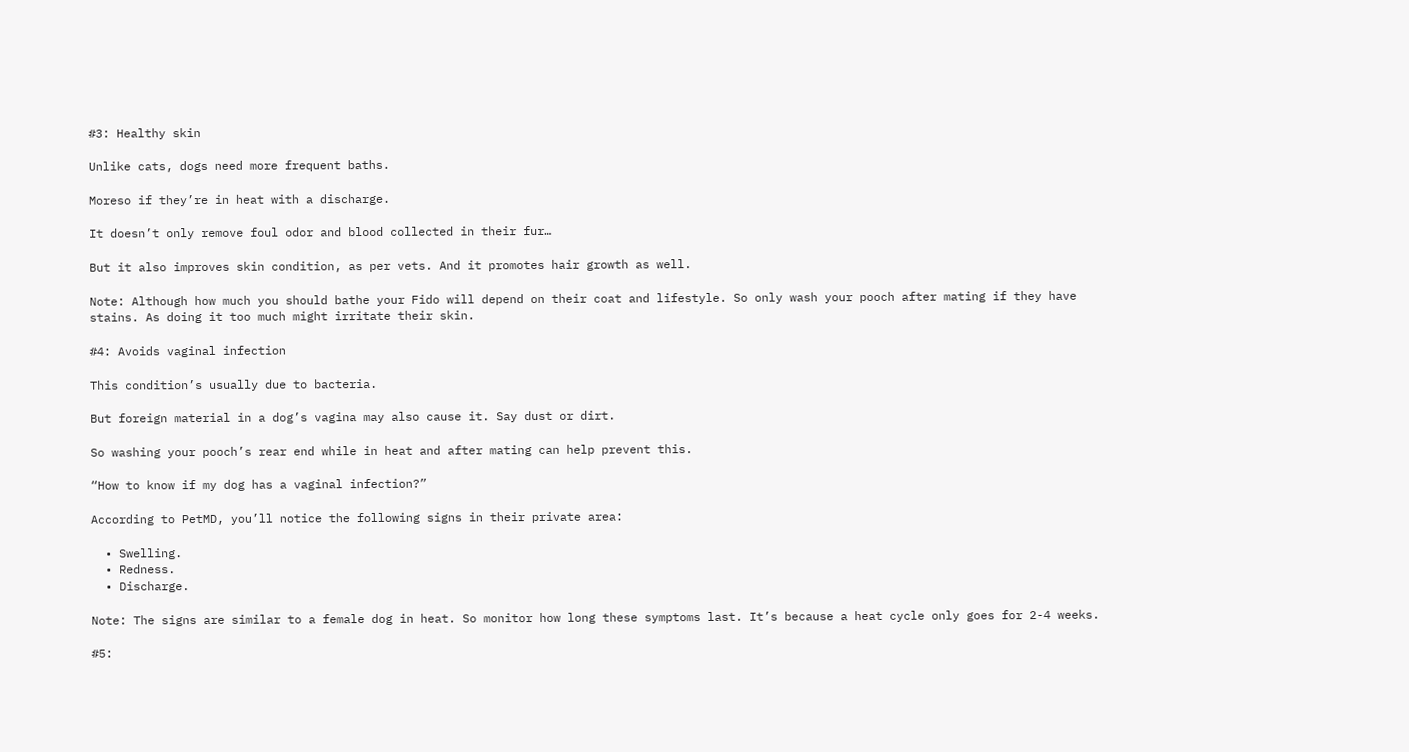#3: Healthy skin

Unlike cats, dogs need more frequent baths.

Moreso if they’re in heat with a discharge.

It doesn’t only remove foul odor and blood collected in their fur…

But it also improves skin condition, as per vets. And it promotes hair growth as well.

Note: Although how much you should bathe your Fido will depend on their coat and lifestyle. So only wash your pooch after mating if they have stains. As doing it too much might irritate their skin.

#4: Avoids vaginal infection

This condition’s usually due to bacteria.

But foreign material in a dog’s vagina may also cause it. Say dust or dirt.

So washing your pooch’s rear end while in heat and after mating can help prevent this.

“How to know if my dog has a vaginal infection?”

According to PetMD, you’ll notice the following signs in their private area:

  • Swelling.
  • Redness.
  • Discharge.

Note: The signs are similar to a female dog in heat. So monitor how long these symptoms last. It’s because a heat cycle only goes for 2-4 weeks.

#5: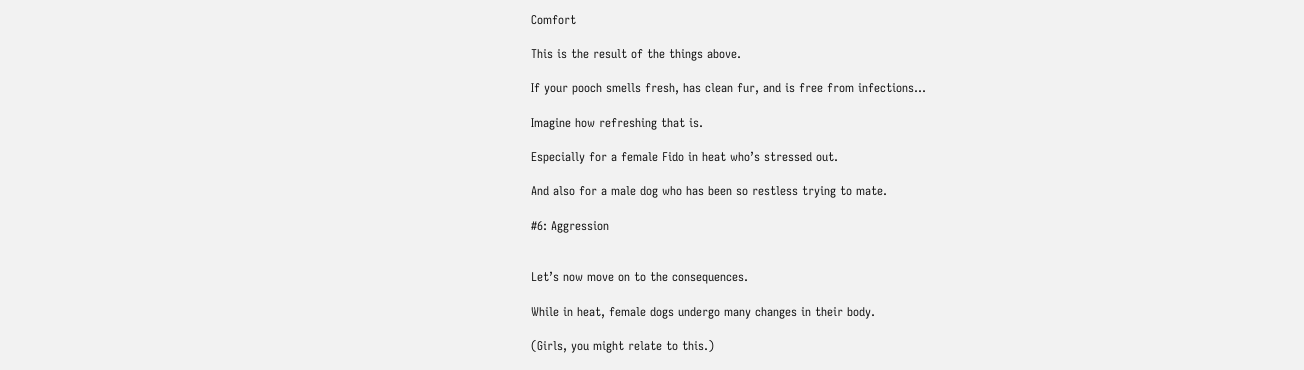Comfort

This is the result of the things above.

If your pooch smells fresh, has clean fur, and is free from infections…

Imagine how refreshing that is.

Especially for a female Fido in heat who’s stressed out.

And also for a male dog who has been so restless trying to mate.

#6: Aggression


Let’s now move on to the consequences.

While in heat, female dogs undergo many changes in their body.

(Girls, you might relate to this.)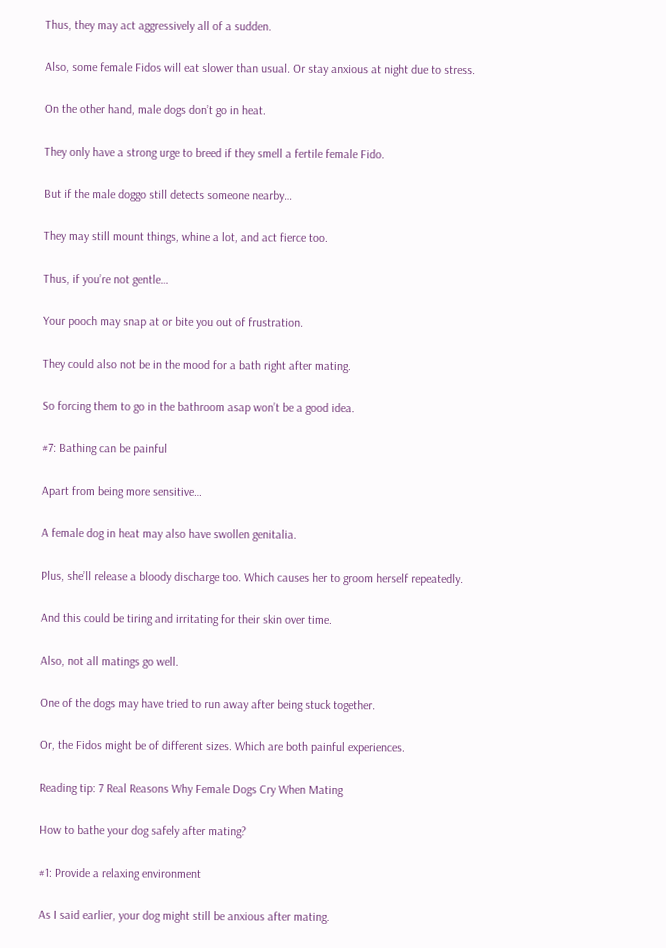Thus, they may act aggressively all of a sudden.

Also, some female Fidos will eat slower than usual. Or stay anxious at night due to stress.

On the other hand, male dogs don’t go in heat.

They only have a strong urge to breed if they smell a fertile female Fido.

But if the male doggo still detects someone nearby…

They may still mount things, whine a lot, and act fierce too.

Thus, if you’re not gentle…

Your pooch may snap at or bite you out of frustration.

They could also not be in the mood for a bath right after mating.

So forcing them to go in the bathroom asap won’t be a good idea.

#7: Bathing can be painful

Apart from being more sensitive…

A female dog in heat may also have swollen genitalia.

Plus, she’ll release a bloody discharge too. Which causes her to groom herself repeatedly.

And this could be tiring and irritating for their skin over time.

Also, not all matings go well.

One of the dogs may have tried to run away after being stuck together.

Or, the Fidos might be of different sizes. Which are both painful experiences.

Reading tip: 7 Real Reasons Why Female Dogs Cry When Mating

How to bathe your dog safely after mating?

#1: Provide a relaxing environment

As I said earlier, your dog might still be anxious after mating.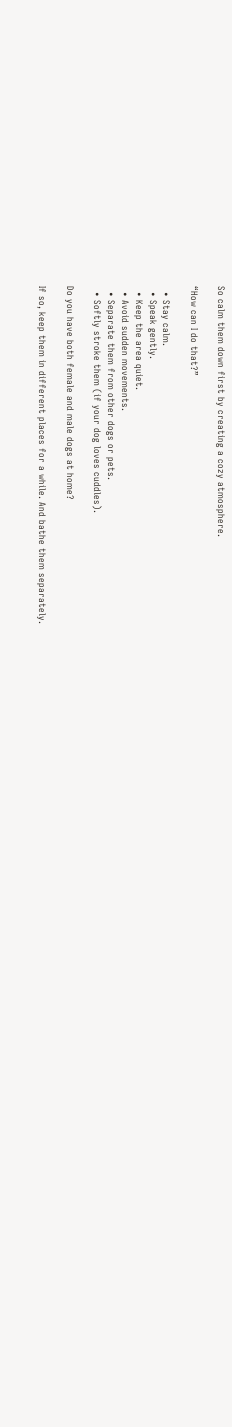So calm them down first by creating a cozy atmosphere.

“How can I do that?”

  • Stay calm.
  • Speak gently.
  • Keep the area quiet.
  • Avoid sudden movements.
  • Separate them from other dogs or pets.
  • Softly stroke them (if your dog loves cuddles).

Do you have both female and male dogs at home?

If so, keep them in different places for a while. And bathe them separately.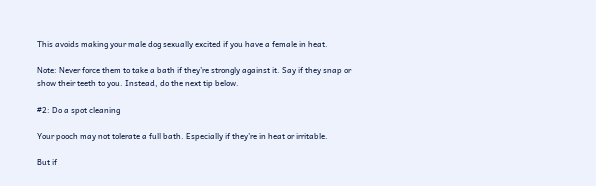This avoids making your male dog sexually excited if you have a female in heat.

Note: Never force them to take a bath if they’re strongly against it. Say if they snap or show their teeth to you. Instead, do the next tip below.

#2: Do a spot cleaning

Your pooch may not tolerate a full bath. Especially if they’re in heat or irritable.

But if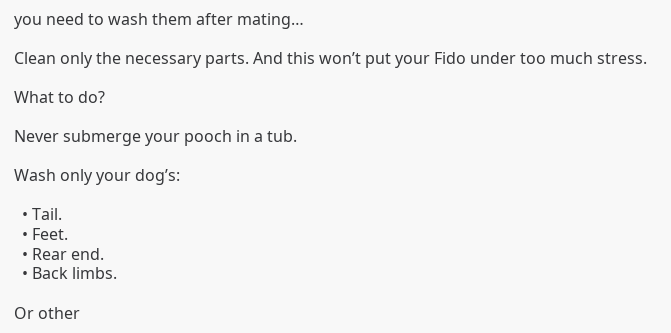you need to wash them after mating…

Clean only the necessary parts. And this won’t put your Fido under too much stress.

What to do?

Never submerge your pooch in a tub.

Wash only your dog’s:

  • Tail.
  • Feet.
  • Rear end.
  • Back limbs.

Or other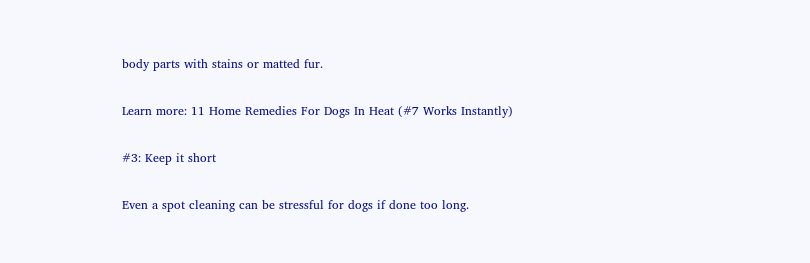body parts with stains or matted fur.

Learn more: 11 Home Remedies For Dogs In Heat (#7 Works Instantly)

#3: Keep it short

Even a spot cleaning can be stressful for dogs if done too long.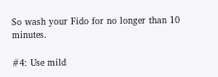So wash your Fido for no longer than 10 minutes.

#4: Use mild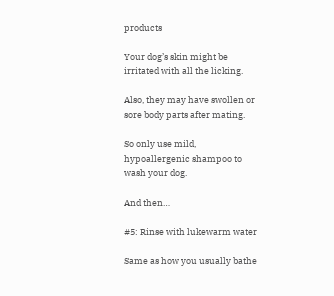products

Your dog’s skin might be irritated with all the licking.

Also, they may have swollen or sore body parts after mating.

So only use mild, hypoallergenic shampoo to wash your dog.

And then…

#5: Rinse with lukewarm water

Same as how you usually bathe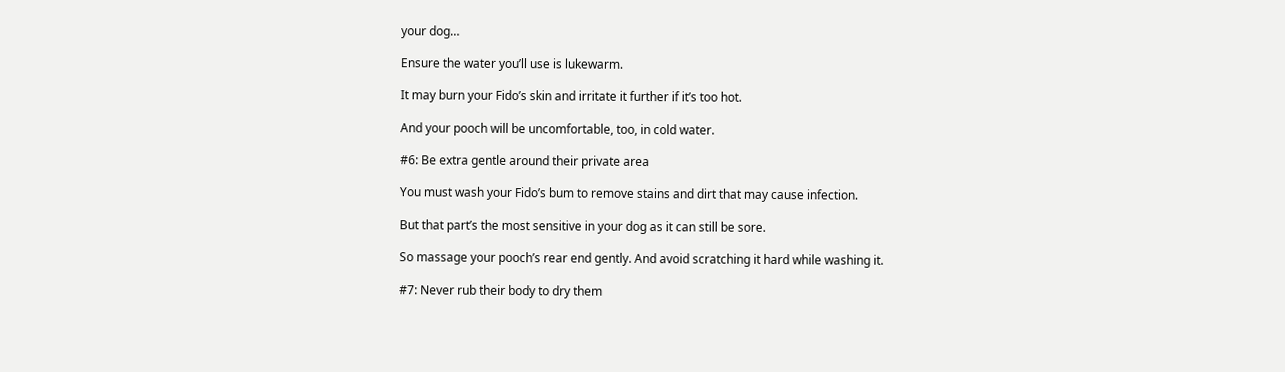your dog…

Ensure the water you’ll use is lukewarm.

It may burn your Fido’s skin and irritate it further if it’s too hot.

And your pooch will be uncomfortable, too, in cold water.

#6: Be extra gentle around their private area

You must wash your Fido’s bum to remove stains and dirt that may cause infection.

But that part’s the most sensitive in your dog as it can still be sore.

So massage your pooch’s rear end gently. And avoid scratching it hard while washing it.

#7: Never rub their body to dry them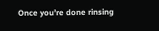Once you’re done rinsing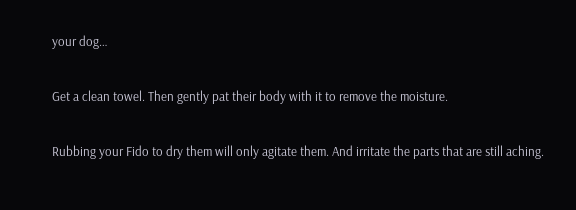your dog…

Get a clean towel. Then gently pat their body with it to remove the moisture.

Rubbing your Fido to dry them will only agitate them. And irritate the parts that are still aching.